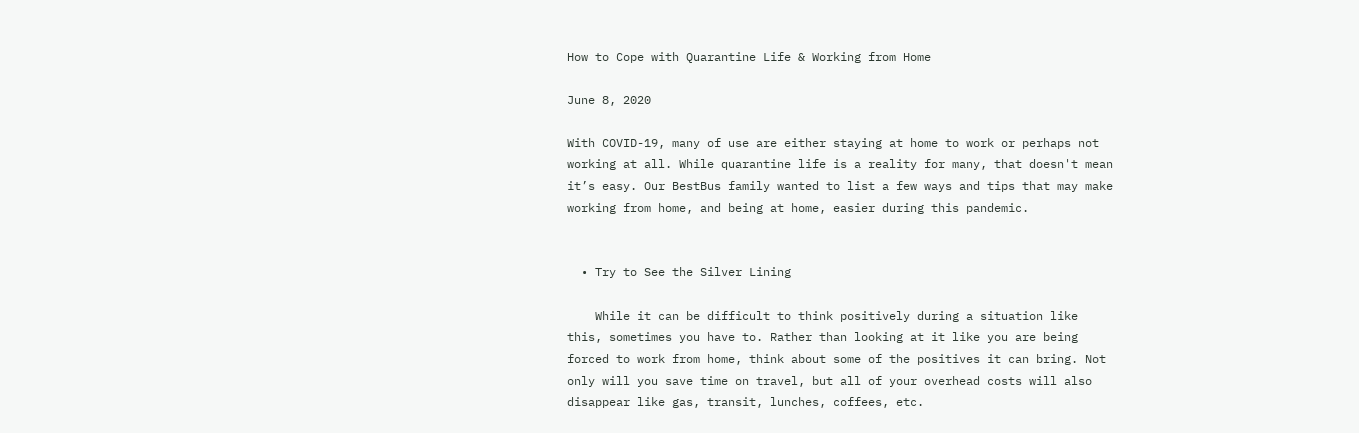How to Cope with Quarantine Life & Working from Home

June 8, 2020

With COVID-19, many of use are either staying at home to work or perhaps not working at all. While quarantine life is a reality for many, that doesn't mean it’s easy. Our BestBus family wanted to list a few ways and tips that may make working from home, and being at home, easier during this pandemic.


  • Try to See the Silver Lining

    While it can be difficult to think positively during a situation like this, sometimes you have to. Rather than looking at it like you are being forced to work from home, think about some of the positives it can bring. Not only will you save time on travel, but all of your overhead costs will also disappear like gas, transit, lunches, coffees, etc.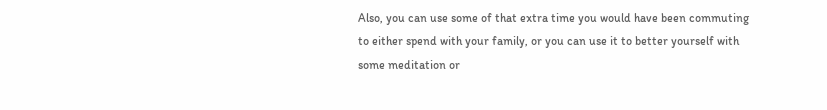Also, you can use some of that extra time you would have been commuting to either spend with your family, or you can use it to better yourself with some meditation or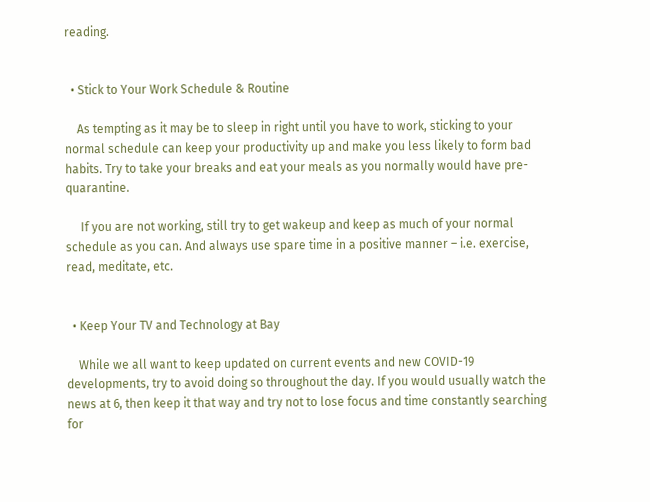reading.


  • Stick to Your Work Schedule & Routine

    As tempting as it may be to sleep in right until you have to work, sticking to your normal schedule can keep your productivity up and make you less likely to form bad habits. Try to take your breaks and eat your meals as you normally would have pre-quarantine.

     If you are not working, still try to get wakeup and keep as much of your normal schedule as you can. And always use spare time in a positive manner – i.e. exercise, read, meditate, etc.


  • Keep Your TV and Technology at Bay

    While we all want to keep updated on current events and new COVID-19 developments, try to avoid doing so throughout the day. If you would usually watch the news at 6, then keep it that way and try not to lose focus and time constantly searching for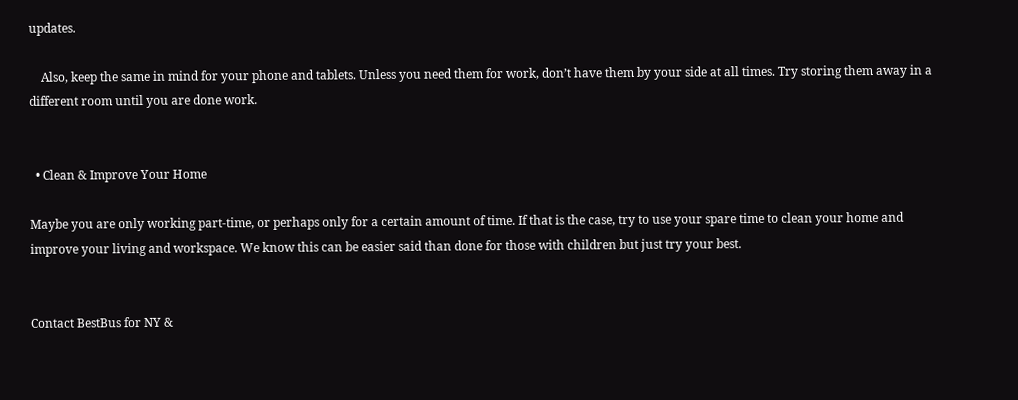updates.

    Also, keep the same in mind for your phone and tablets. Unless you need them for work, don’t have them by your side at all times. Try storing them away in a different room until you are done work.


  • Clean & Improve Your Home

Maybe you are only working part-time, or perhaps only for a certain amount of time. If that is the case, try to use your spare time to clean your home and improve your living and workspace. We know this can be easier said than done for those with children but just try your best.


Contact BestBus for NY &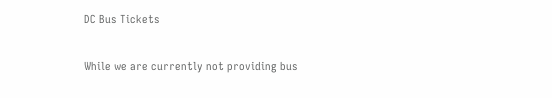DC Bus Tickets

While we are currently not providing bus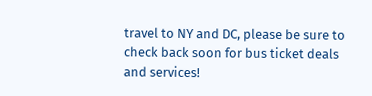travel to NY and DC, please be sure to check back soon for bus ticket deals and services!